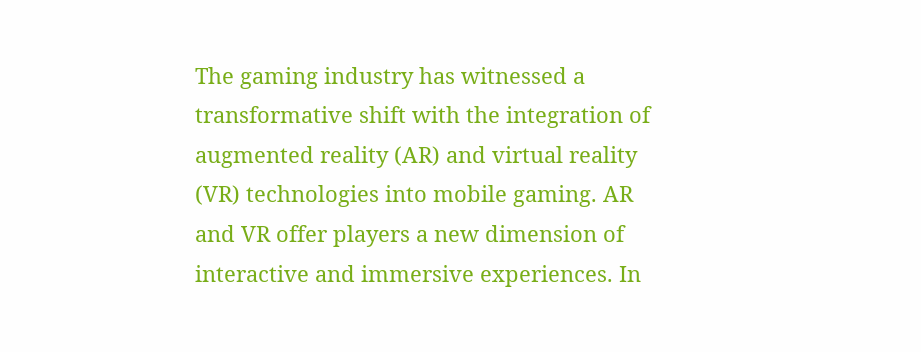The gaming industry has witnessed a transformative shift with the integration of augmented reality (AR) and virtual reality (VR) technologies into mobile gaming. AR and VR offer players a new dimension of interactive and immersive experiences. In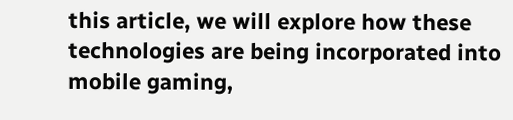this article, we will explore how these technologies are being incorporated into mobile gaming,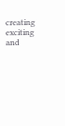creating exciting and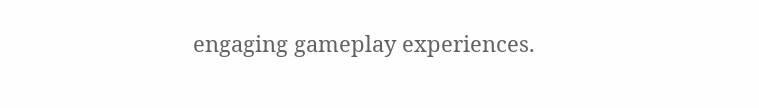engaging gameplay experiences.